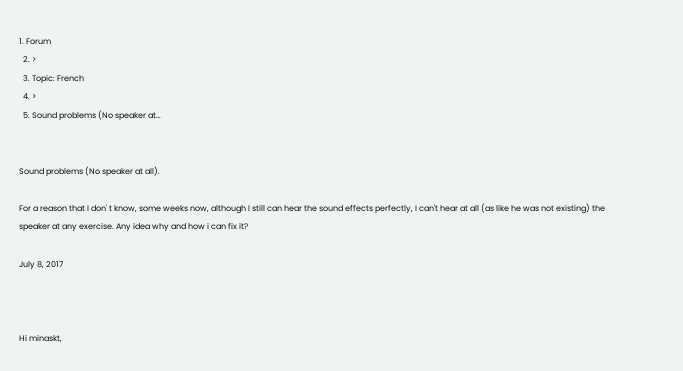1. Forum
  2. >
  3. Topic: French
  4. >
  5. Sound problems (No speaker at…


Sound problems (No speaker at all).

For a reason that I don' t know, some weeks now, although I still can hear the sound effects perfectly, I can't hear at all (as like he was not existing) the speaker at any exercise. Any idea why and how i can fix it?

July 8, 2017



Hi minaskt,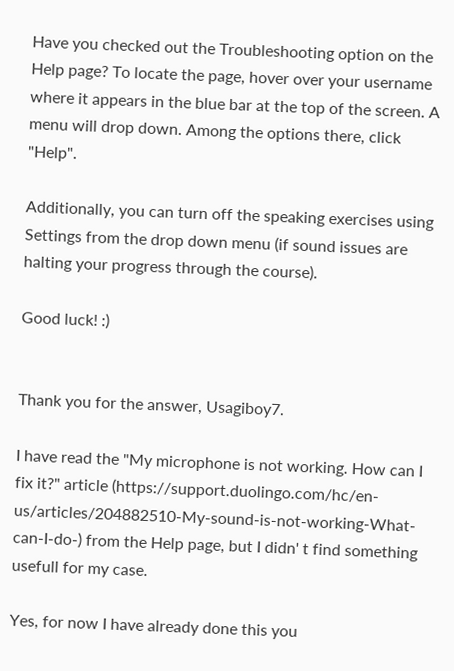Have you checked out the Troubleshooting option on the Help page? To locate the page, hover over your username where it appears in the blue bar at the top of the screen. A menu will drop down. Among the options there, click "Help".

Additionally, you can turn off the speaking exercises using Settings from the drop down menu (if sound issues are halting your progress through the course).

Good luck! :)


Thank you for the answer, Usagiboy7.

I have read the "My microphone is not working. How can I fix it?" article (https://support.duolingo.com/hc/en-us/articles/204882510-My-sound-is-not-working-What-can-I-do-) from the Help page, but I didn' t find something usefull for my case.

Yes, for now I have already done this you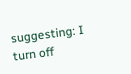suggesting: I turn off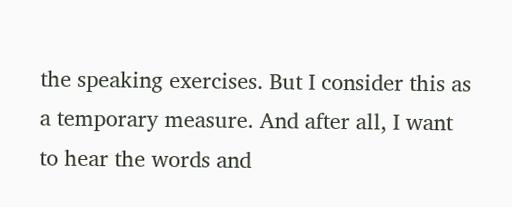the speaking exercises. But I consider this as a temporary measure. And after all, I want to hear the words and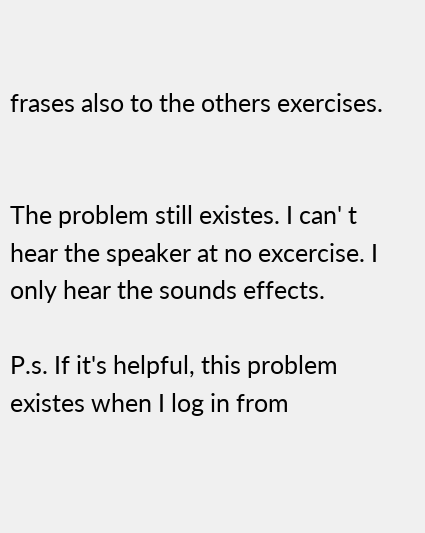frases also to the others exercises.


The problem still existes. I can' t hear the speaker at no excercise. I only hear the sounds effects.

P.s. If it's helpful, this problem existes when I log in from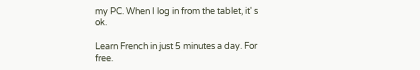my PC. When I log in from the tablet, it' s ok.

Learn French in just 5 minutes a day. For free.